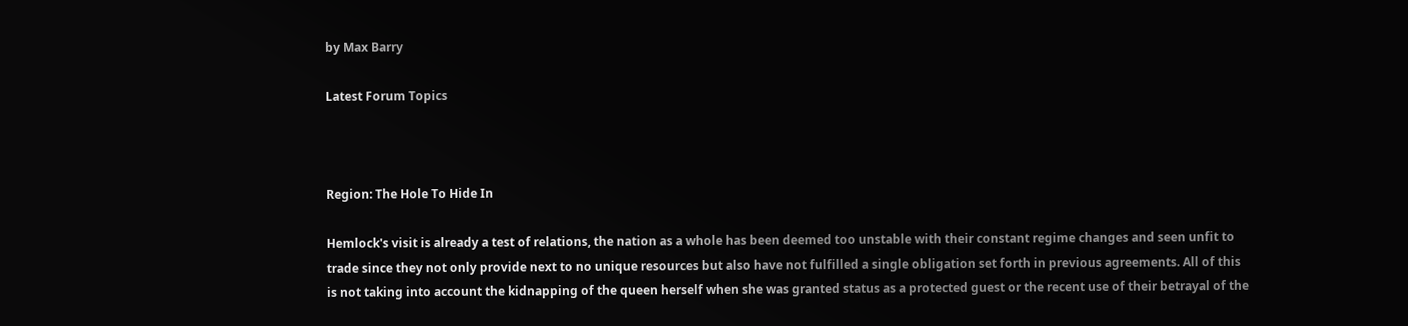by Max Barry

Latest Forum Topics



Region: The Hole To Hide In

Hemlock's visit is already a test of relations, the nation as a whole has been deemed too unstable with their constant regime changes and seen unfit to trade since they not only provide next to no unique resources but also have not fulfilled a single obligation set forth in previous agreements. All of this is not taking into account the kidnapping of the queen herself when she was granted status as a protected guest or the recent use of their betrayal of the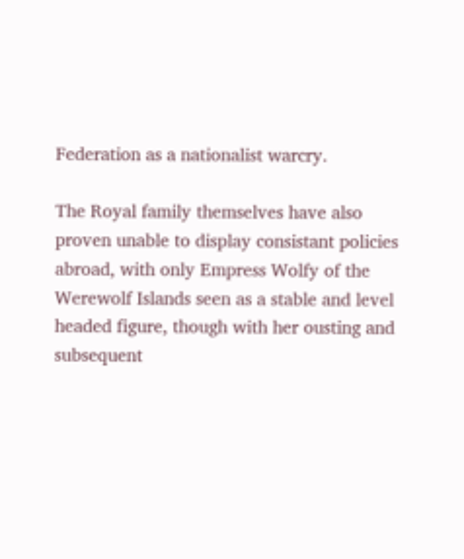Federation as a nationalist warcry.

The Royal family themselves have also proven unable to display consistant policies abroad, with only Empress Wolfy of the Werewolf Islands seen as a stable and level headed figure, though with her ousting and subsequent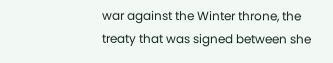war against the Winter throne, the treaty that was signed between she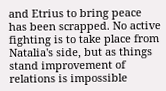and Etrius to bring peace has been scrapped. No active fighting is to take place from Natalia's side, but as things stand improvement of relations is impossible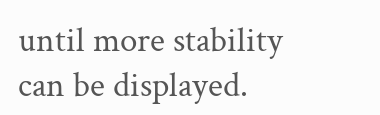until more stability can be displayed.